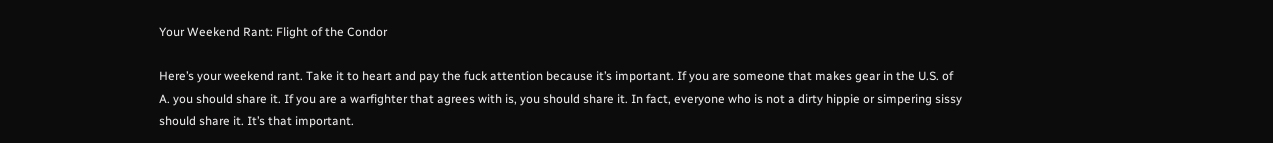Your Weekend Rant: Flight of the Condor

Here’s your weekend rant. Take it to heart and pay the fuck attention because it’s important. If you are someone that makes gear in the U.S. of A. you should share it. If you are a warfighter that agrees with is, you should share it. In fact, everyone who is not a dirty hippie or simpering sissy should share it. It’s that important.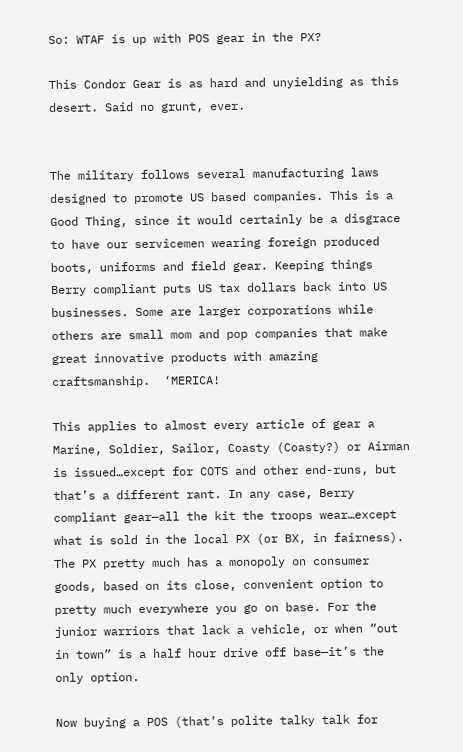So: WTAF is up with POS gear in the PX?

This Condor Gear is as hard and unyielding as this desert. Said no grunt, ever.


The military follows several manufacturing laws designed to promote US based companies. This is a Good Thing, since it would certainly be a disgrace to have our servicemen wearing foreign produced boots, uniforms and field gear. Keeping things Berry compliant puts US tax dollars back into US businesses. Some are larger corporations while others are small mom and pop companies that make great innovative products with amazing craftsmanship.  ‘MERICA!

This applies to almost every article of gear a Marine, Soldier, Sailor, Coasty (Coasty?) or Airman is issued…except for COTS and other end-runs, but that’s a different rant. In any case, Berry compliant gear—all the kit the troops wear…except what is sold in the local PX (or BX, in fairness). The PX pretty much has a monopoly on consumer goods, based on its close, convenient option to pretty much everywhere you go on base. For the junior warriors that lack a vehicle, or when “out in town” is a half hour drive off base—it’s the only option.

Now buying a POS (that’s polite talky talk for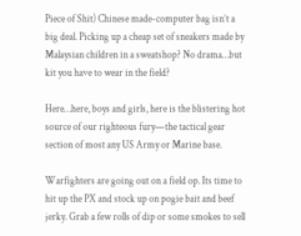Piece of Shit) Chinese made-computer bag isn’t a big deal. Picking up a cheap set of sneakers made by Malaysian children in a sweatshop? No drama…but kit you have to wear in the field?

Here…here, boys and girls, here is the blistering hot source of our righteous fury—the tactical gear section of most any US Army or Marine base.

Warfighters are going out on a field op. Its time to hit up the PX and stock up on pogie bait and beef jerky. Grab a few rolls of dip or some smokes to sell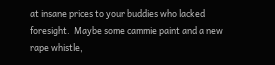at insane prices to your buddies who lacked foresight.  Maybe some cammie paint and a new rape whistle,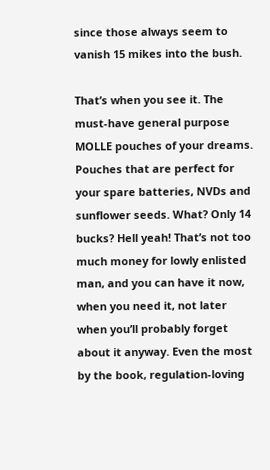since those always seem to vanish 15 mikes into the bush.

That’s when you see it. The must-have general purpose MOLLE pouches of your dreams. Pouches that are perfect for your spare batteries, NVDs and sunflower seeds. What? Only 14 bucks? Hell yeah! That’s not too much money for lowly enlisted man, and you can have it now, when you need it, not later when you’ll probably forget about it anyway. Even the most by the book, regulation-loving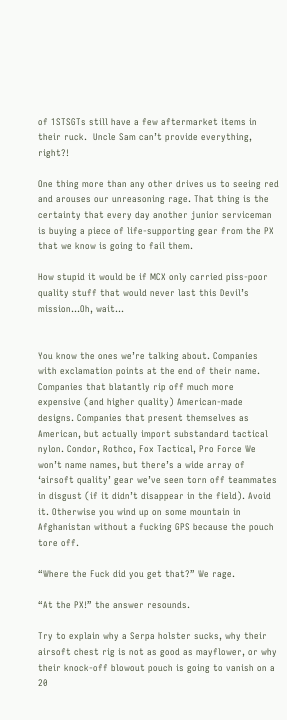of 1STSGTs still have a few aftermarket items in their ruck.  Uncle Sam can’t provide everything, right?!

One thing more than any other drives us to seeing red and arouses our unreasoning rage. That thing is the certainty that every day another junior serviceman is buying a piece of life-supporting gear from the PX that we know is going to fail them.

How stupid it would be if MCX only carried piss-poor quality stuff that would never last this Devil’s mission…Oh, wait…


You know the ones we’re talking about. Companies with exclamation points at the end of their name. Companies that blatantly rip off much more expensive (and higher quality) American-made designs. Companies that present themselves as American, but actually import substandard tactical nylon. Condor, Rothco, Fox Tactical, Pro Force We won’t name names, but there’s a wide array of ‘airsoft quality’ gear we’ve seen torn off teammates in disgust (if it didn’t disappear in the field). Avoid it. Otherwise you wind up on some mountain in Afghanistan without a fucking GPS because the pouch tore off.

“Where the Fuck did you get that?” We rage.

“At the PX!” the answer resounds.

Try to explain why a Serpa holster sucks, why their airsoft chest rig is not as good as mayflower, or why their knock-off blowout pouch is going to vanish on a 20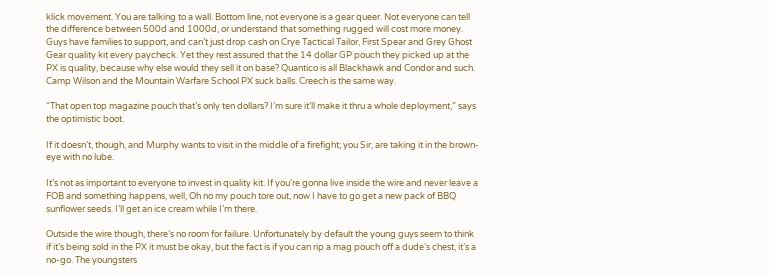klick movement. You are talking to a wall. Bottom line, not everyone is a gear queer. Not everyone can tell the difference between 500d and 1000d, or understand that something rugged will cost more money. Guys have families to support, and can’t just drop cash on Crye Tactical Tailor, First Spear and Grey Ghost Gear quality kit every paycheck. Yet they rest assured that the 14 dollar GP pouch they picked up at the PX is quality, because why else would they sell it on base? Quantico is all Blackhawk and Condor and such. Camp Wilson and the Mountain Warfare School PX suck balls. Creech is the same way.

“That open top magazine pouch that’s only ten dollars? I’m sure it’ll make it thru a whole deployment,” says the optimistic boot.

If it doesn’t, though, and Murphy wants to visit in the middle of a firefight; you Sir, are taking it in the brown-eye with no lube.

It’s not as important to everyone to invest in quality kit. If you’re gonna live inside the wire and never leave a FOB and something happens, well, Oh no my pouch tore out, now I have to go get a new pack of BBQ sunflower seeds. I’ll get an ice cream while I’m there.

Outside the wire though, there’s no room for failure. Unfortunately by default the young guys seem to think if it’s being sold in the PX it must be okay, but the fact is if you can rip a mag pouch off a dude’s chest, it’s a no-go. The youngsters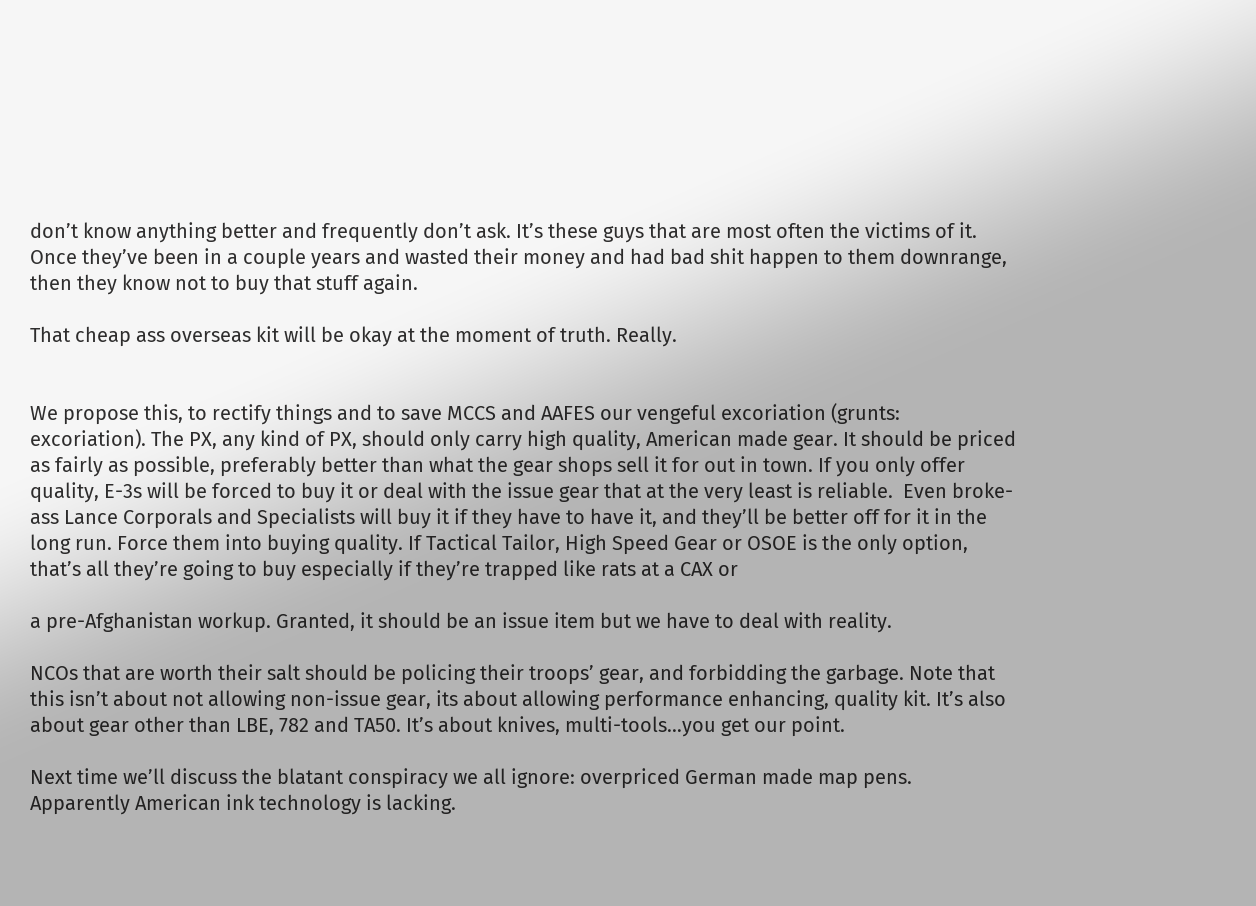don’t know anything better and frequently don’t ask. It’s these guys that are most often the victims of it. Once they’ve been in a couple years and wasted their money and had bad shit happen to them downrange, then they know not to buy that stuff again.

That cheap ass overseas kit will be okay at the moment of truth. Really.


We propose this, to rectify things and to save MCCS and AAFES our vengeful excoriation (grunts: excoriation). The PX, any kind of PX, should only carry high quality, American made gear. It should be priced as fairly as possible, preferably better than what the gear shops sell it for out in town. If you only offer quality, E-3s will be forced to buy it or deal with the issue gear that at the very least is reliable.  Even broke-ass Lance Corporals and Specialists will buy it if they have to have it, and they’ll be better off for it in the long run. Force them into buying quality. If Tactical Tailor, High Speed Gear or OSOE is the only option, that’s all they’re going to buy especially if they’re trapped like rats at a CAX or

a pre-Afghanistan workup. Granted, it should be an issue item but we have to deal with reality.

NCOs that are worth their salt should be policing their troops’ gear, and forbidding the garbage. Note that this isn’t about not allowing non-issue gear, its about allowing performance enhancing, quality kit. It’s also about gear other than LBE, 782 and TA50. It’s about knives, multi-tools…you get our point.

Next time we’ll discuss the blatant conspiracy we all ignore: overpriced German made map pens. Apparently American ink technology is lacking.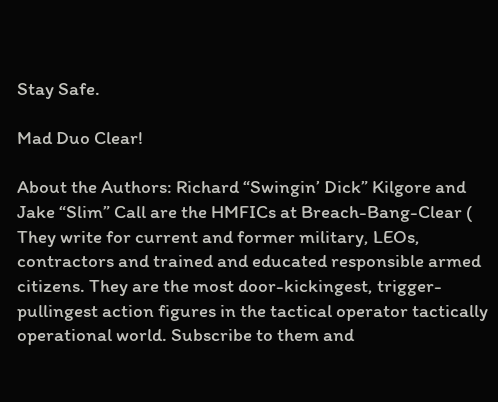Stay Safe.

Mad Duo Clear!

About the Authors: Richard “Swingin’ Dick” Kilgore and Jake “Slim” Call are the HMFICs at Breach-Bang-Clear ( They write for current and former military, LEOs, contractors and trained and educated responsible armed citizens. They are the most door-kickingest, trigger-pullingest action figures in the tactical operator tactically operational world. Subscribe to them and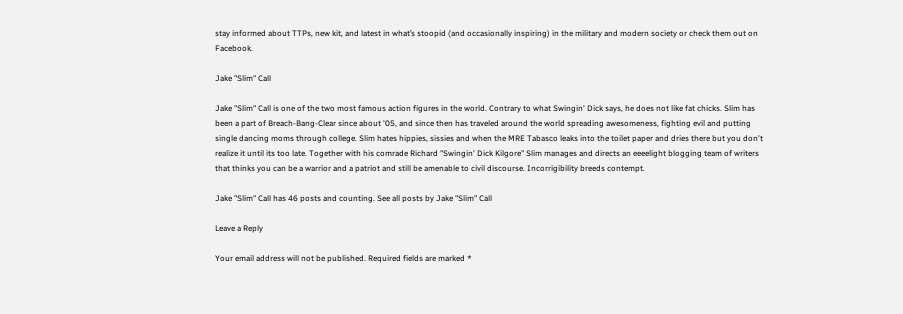stay informed about TTPs, new kit, and latest in what’s stoopid (and occasionally inspiring) in the military and modern society or check them out on Facebook.

Jake "Slim" Call

Jake "Slim" Call is one of the two most famous action figures in the world. Contrary to what Swingin' Dick says, he does not like fat chicks. Slim has been a part of Breach-Bang-Clear since about '05, and since then has traveled around the world spreading awesomeness, fighting evil and putting single dancing moms through college. Slim hates hippies, sissies and when the MRE Tabasco leaks into the toilet paper and dries there but you don't realize it until its too late. Together with his comrade Richard "Swingin' Dick Kilgore" Slim manages and directs an eeeelight blogging team of writers that thinks you can be a warrior and a patriot and still be amenable to civil discourse. Incorrigibility breeds contempt.

Jake "Slim" Call has 46 posts and counting. See all posts by Jake "Slim" Call

Leave a Reply

Your email address will not be published. Required fields are marked *